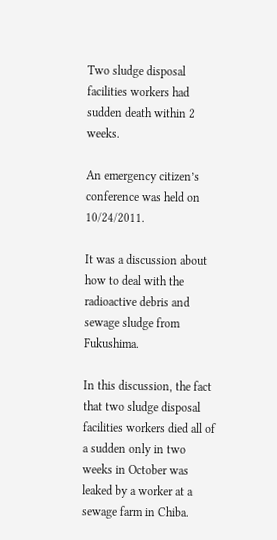Two sludge disposal facilities workers had sudden death within 2 weeks.

An emergency citizen’s conference was held on 10/24/2011.

It was a discussion about how to deal with the radioactive debris and sewage sludge from Fukushima.

In this discussion, the fact that two sludge disposal facilities workers died all of a sudden only in two weeks in October was leaked by a worker at a sewage farm in Chiba.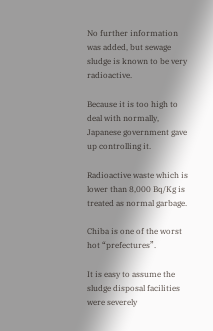No further information was added, but sewage sludge is known to be very radioactive.

Because it is too high to deal with normally, Japanese government gave up controlling it.

Radioactive waste which is lower than 8,000 Bq/Kg is treated as normal garbage.

Chiba is one of the worst hot “prefectures”.

It is easy to assume the sludge disposal facilities were severely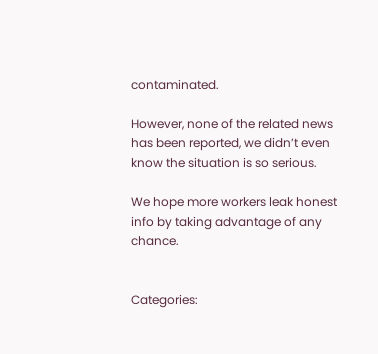contaminated.

However, none of the related news has been reported, we didn’t even know the situation is so serious.

We hope more workers leak honest info by taking advantage of any chance.


Categories: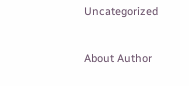Uncategorized

About Author